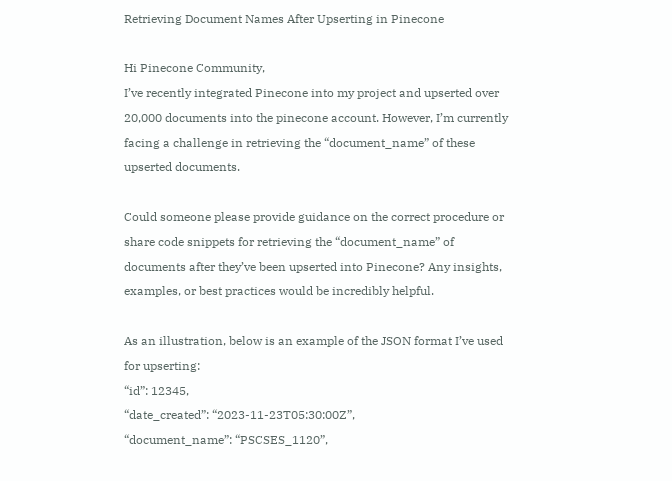Retrieving Document Names After Upserting in Pinecone

Hi Pinecone Community,
I’ve recently integrated Pinecone into my project and upserted over 20,000 documents into the pinecone account. However, I’m currently facing a challenge in retrieving the “document_name” of these upserted documents.

Could someone please provide guidance on the correct procedure or share code snippets for retrieving the “document_name” of documents after they’ve been upserted into Pinecone? Any insights, examples, or best practices would be incredibly helpful.

As an illustration, below is an example of the JSON format I’ve used for upserting:
“id”: 12345,
“date_created”: “2023-11-23T05:30:00Z”,
“document_name”: “PSCSES_1120”,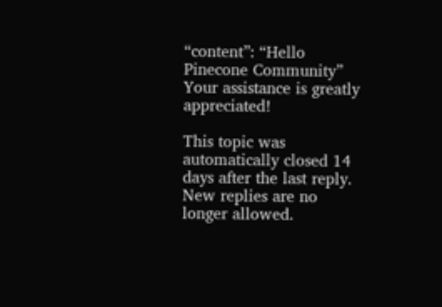“content”: “Hello Pinecone Community”
Your assistance is greatly appreciated!

This topic was automatically closed 14 days after the last reply. New replies are no longer allowed.